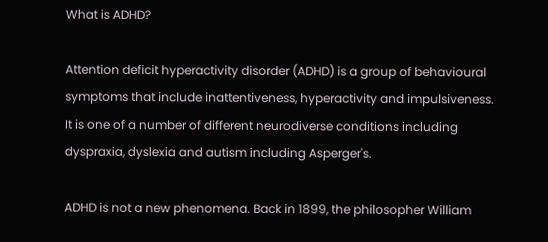What is ADHD?

Attention deficit hyperactivity disorder (ADHD) is a group of behavioural symptoms that include inattentiveness, hyperactivity and impulsiveness. It is one of a number of different neurodiverse conditions including dyspraxia, dyslexia and autism including Asperger's.

ADHD is not a new phenomena. Back in 1899, the philosopher William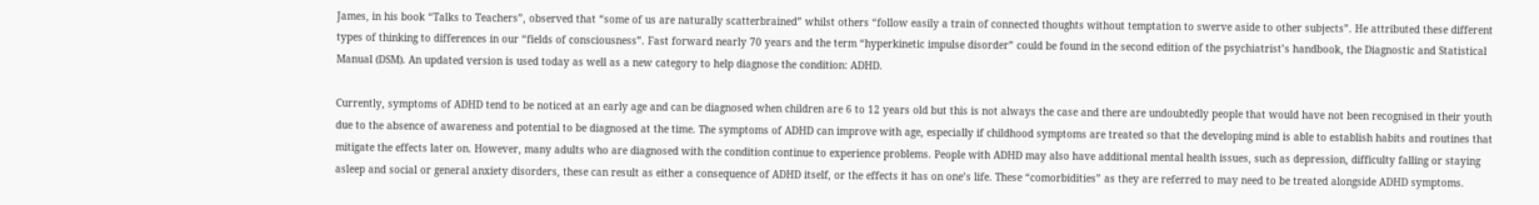James, in his book “Talks to Teachers”, observed that “some of us are naturally scatterbrained” whilst others “follow easily a train of connected thoughts without temptation to swerve aside to other subjects”. He attributed these different types of thinking to differences in our “fields of consciousness”. Fast forward nearly 70 years and the term “hyperkinetic impulse disorder” could be found in the second edition of the psychiatrist’s handbook, the Diagnostic and Statistical Manual (DSM). An updated version is used today as well as a new category to help diagnose the condition: ADHD.

Currently, symptoms of ADHD tend to be noticed at an early age and can be diagnosed when children are 6 to 12 years old but this is not always the case and there are undoubtedly people that would have not been recognised in their youth due to the absence of awareness and potential to be diagnosed at the time. The symptoms of ADHD can improve with age, especially if childhood symptoms are treated so that the developing mind is able to establish habits and routines that mitigate the effects later on. However, many adults who are diagnosed with the condition continue to experience problems. People with ADHD may also have additional mental health issues, such as depression, difficulty falling or staying asleep and social or general anxiety disorders, these can result as either a consequence of ADHD itself, or the effects it has on one’s life. These “comorbidities” as they are referred to may need to be treated alongside ADHD symptoms.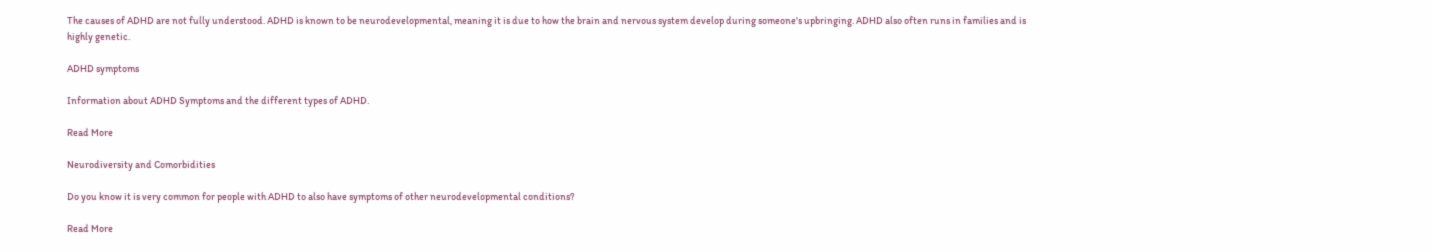The causes of ADHD are not fully understood. ADHD is known to be neurodevelopmental, meaning it is due to how the brain and nervous system develop during someone's upbringing. ADHD also often runs in families and is highly genetic.

ADHD symptoms

Information about ADHD Symptoms and the different types of ADHD.

Read More

Neurodiversity and Comorbidities

Do you know it is very common for people with ADHD to also have symptoms of other neurodevelopmental conditions?

Read More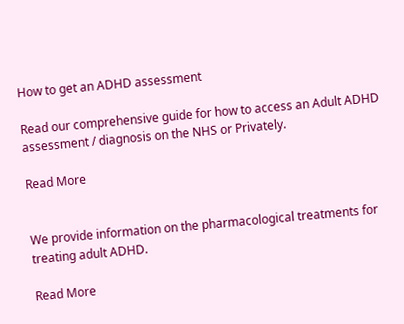How to get an ADHD assessment

Read our comprehensive guide for how to access an Adult ADHD assessment / diagnosis on the NHS or Privately.

Read More


We provide information on the pharmacological treatments for treating adult ADHD.

Read More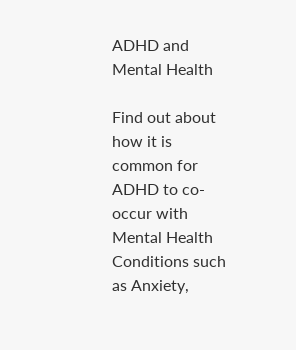ADHD and Mental Health

Find out about how it is common for ADHD to co-occur with Mental Health Conditions such as Anxiety,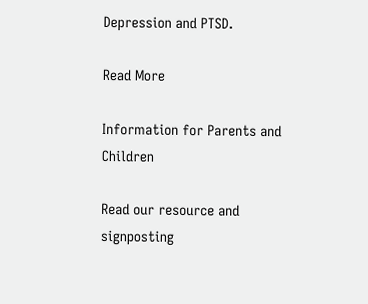Depression and PTSD.

Read More

Information for Parents and Children

Read our resource and signposting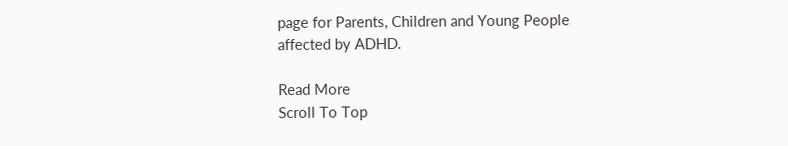page for Parents, Children and Young People affected by ADHD.

Read More
Scroll To Top